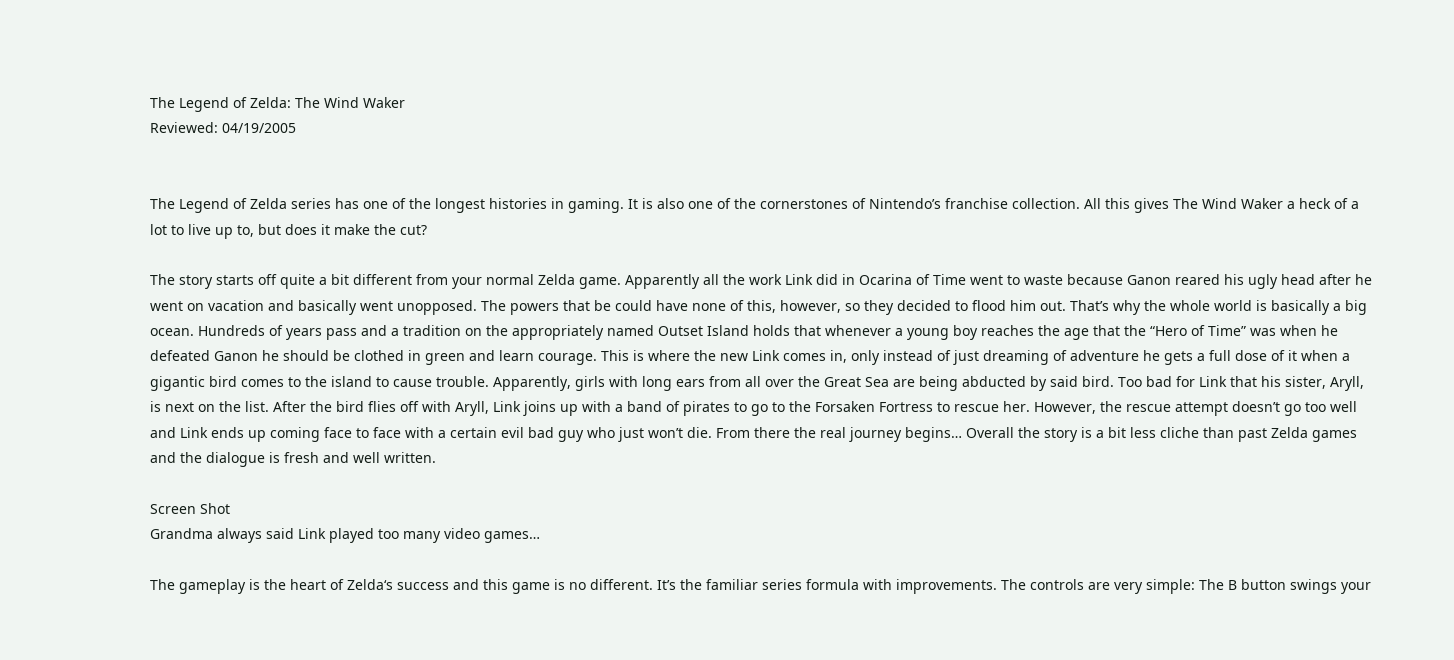The Legend of Zelda: The Wind Waker
Reviewed: 04/19/2005


The Legend of Zelda series has one of the longest histories in gaming. It is also one of the cornerstones of Nintendo’s franchise collection. All this gives The Wind Waker a heck of a lot to live up to, but does it make the cut?

The story starts off quite a bit different from your normal Zelda game. Apparently all the work Link did in Ocarina of Time went to waste because Ganon reared his ugly head after he went on vacation and basically went unopposed. The powers that be could have none of this, however, so they decided to flood him out. That’s why the whole world is basically a big ocean. Hundreds of years pass and a tradition on the appropriately named Outset Island holds that whenever a young boy reaches the age that the “Hero of Time” was when he defeated Ganon he should be clothed in green and learn courage. This is where the new Link comes in, only instead of just dreaming of adventure he gets a full dose of it when a gigantic bird comes to the island to cause trouble. Apparently, girls with long ears from all over the Great Sea are being abducted by said bird. Too bad for Link that his sister, Aryll, is next on the list. After the bird flies off with Aryll, Link joins up with a band of pirates to go to the Forsaken Fortress to rescue her. However, the rescue attempt doesn’t go too well and Link ends up coming face to face with a certain evil bad guy who just won’t die. From there the real journey begins… Overall the story is a bit less cliche than past Zelda games and the dialogue is fresh and well written.

Screen Shot
Grandma always said Link played too many video games…

The gameplay is the heart of Zelda‘s success and this game is no different. It’s the familiar series formula with improvements. The controls are very simple: The B button swings your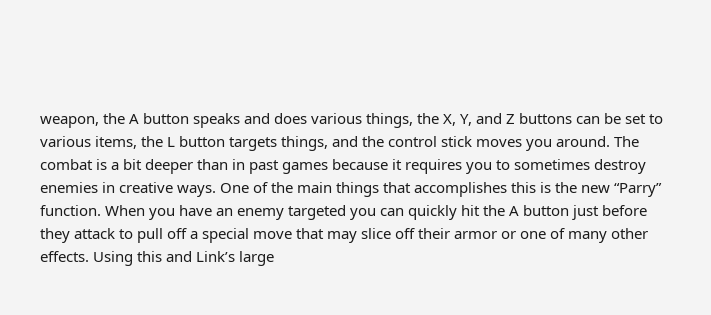weapon, the A button speaks and does various things, the X, Y, and Z buttons can be set to various items, the L button targets things, and the control stick moves you around. The combat is a bit deeper than in past games because it requires you to sometimes destroy enemies in creative ways. One of the main things that accomplishes this is the new “Parry” function. When you have an enemy targeted you can quickly hit the A button just before they attack to pull off a special move that may slice off their armor or one of many other effects. Using this and Link’s large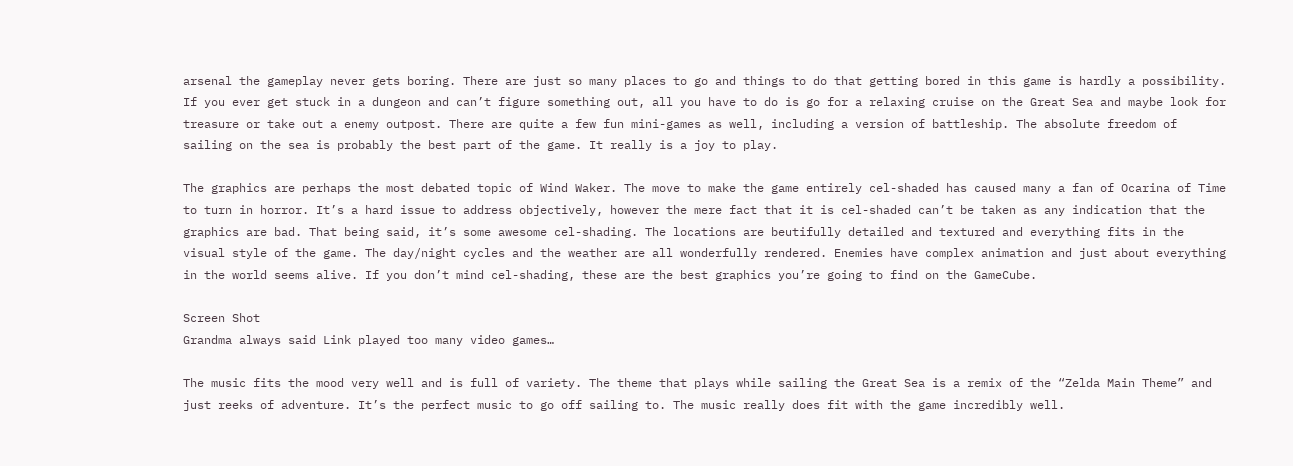arsenal the gameplay never gets boring. There are just so many places to go and things to do that getting bored in this game is hardly a possibility. If you ever get stuck in a dungeon and can’t figure something out, all you have to do is go for a relaxing cruise on the Great Sea and maybe look for treasure or take out a enemy outpost. There are quite a few fun mini-games as well, including a version of battleship. The absolute freedom of sailing on the sea is probably the best part of the game. It really is a joy to play.

The graphics are perhaps the most debated topic of Wind Waker. The move to make the game entirely cel-shaded has caused many a fan of Ocarina of Time to turn in horror. It’s a hard issue to address objectively, however the mere fact that it is cel-shaded can’t be taken as any indication that the graphics are bad. That being said, it’s some awesome cel-shading. The locations are beutifully detailed and textured and everything fits in the visual style of the game. The day/night cycles and the weather are all wonderfully rendered. Enemies have complex animation and just about everything in the world seems alive. If you don’t mind cel-shading, these are the best graphics you’re going to find on the GameCube.

Screen Shot
Grandma always said Link played too many video games…

The music fits the mood very well and is full of variety. The theme that plays while sailing the Great Sea is a remix of the “Zelda Main Theme” and just reeks of adventure. It’s the perfect music to go off sailing to. The music really does fit with the game incredibly well.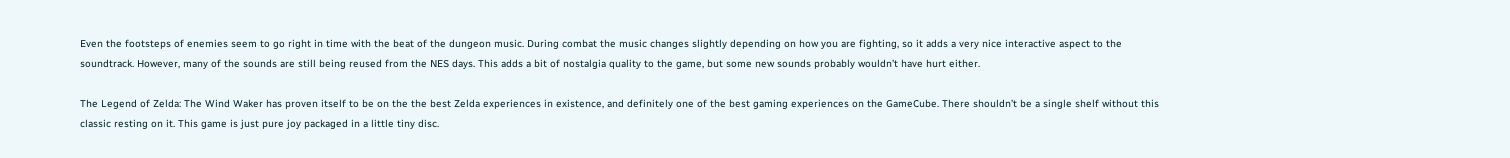Even the footsteps of enemies seem to go right in time with the beat of the dungeon music. During combat the music changes slightly depending on how you are fighting, so it adds a very nice interactive aspect to the soundtrack. However, many of the sounds are still being reused from the NES days. This adds a bit of nostalgia quality to the game, but some new sounds probably wouldn’t have hurt either.

The Legend of Zelda: The Wind Waker has proven itself to be on the the best Zelda experiences in existence, and definitely one of the best gaming experiences on the GameCube. There shouldn’t be a single shelf without this classic resting on it. This game is just pure joy packaged in a little tiny disc.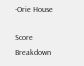-Orie House

Score Breakdown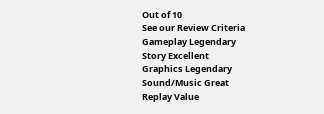Out of 10
See our Review Criteria
Gameplay Legendary
Story Excellent
Graphics Legendary
Sound/Music Great
Replay Value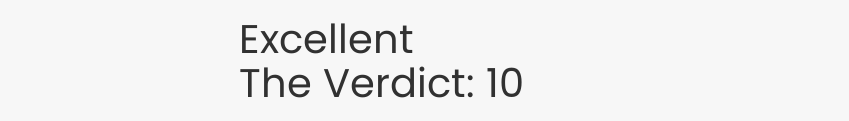Excellent
The Verdict: 10